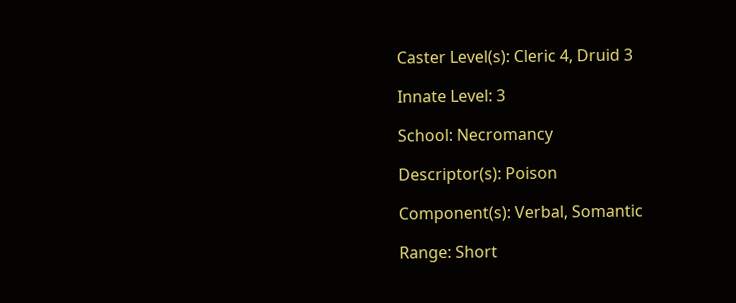Caster Level(s): Cleric 4, Druid 3

Innate Level: 3

School: Necromancy

Descriptor(s): Poison

Component(s): Verbal, Somantic

Range: Short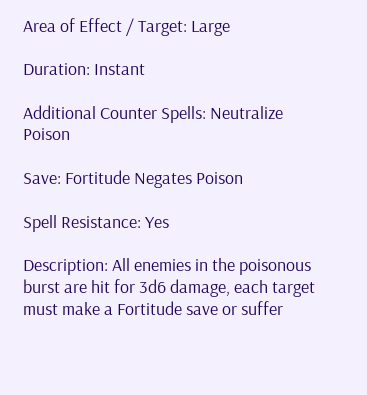Area of Effect / Target: Large

Duration: Instant

Additional Counter Spells: Neutralize Poison

Save: Fortitude Negates Poison

Spell Resistance: Yes

Description: All enemies in the poisonous burst are hit for 3d6 damage, each target must make a Fortitude save or suffer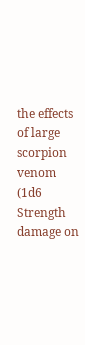the effects of large scorpion venom (1d6 Strength damage on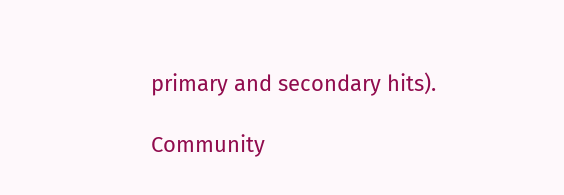primary and secondary hits).

Community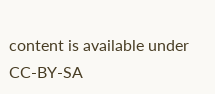content is available under CC-BY-SA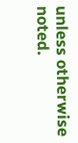unless otherwise noted.